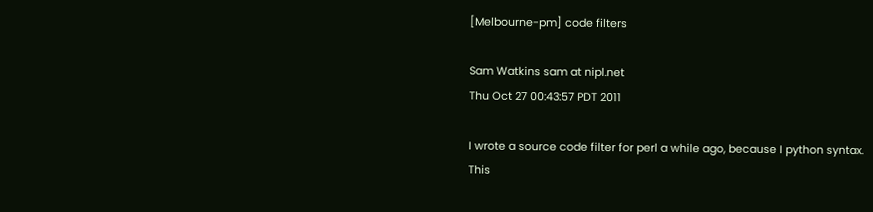[Melbourne-pm] code filters

Sam Watkins sam at nipl.net
Thu Oct 27 00:43:57 PDT 2011

I wrote a source code filter for perl a while ago, because I python syntax.
This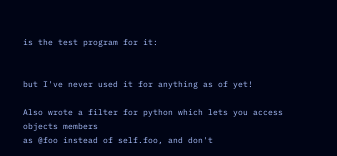is the test program for it:


but I've never used it for anything as of yet!

Also wrote a filter for python which lets you access objects members
as @foo instead of self.foo, and don't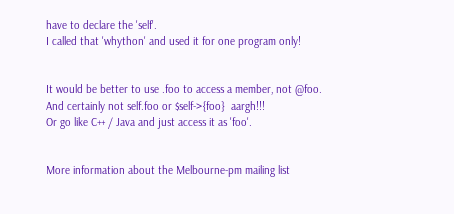have to declare the 'self'.
I called that 'whython' and used it for one program only!


It would be better to use .foo to access a member, not @foo.
And certainly not self.foo or $self->{foo}  aargh!!!
Or go like C++ / Java and just access it as 'foo'.


More information about the Melbourne-pm mailing list